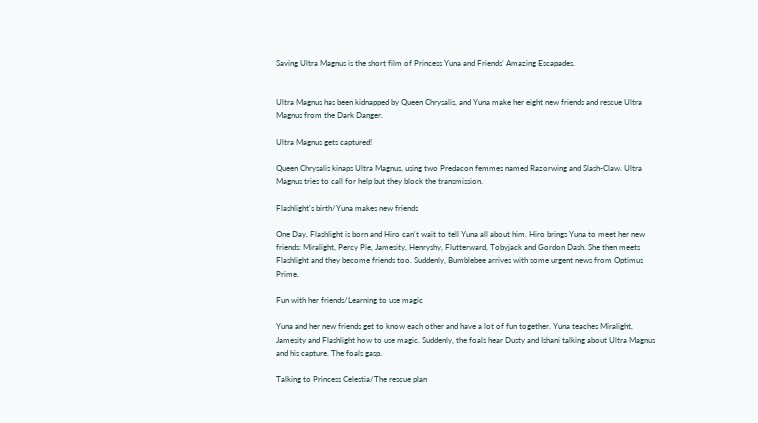Saving Ultra Magnus is the short film of Princess Yuna and Friends' Amazing Escapades.


Ultra Magnus has been kidnapped by Queen Chrysalis, and Yuna make her eight new friends and rescue Ultra Magnus from the Dark Danger.

Ultra Magnus gets captured!

Queen Chrysalis kinaps Ultra Magnus, using two Predacon femmes named Razorwing and Slash-Claw. Ultra Magnus tries to call for help but they block the transmission.

Flashlight's birth/Yuna makes new friends

One Day, Flashlight is born and Hiro can't wait to tell Yuna all about him. Hiro brings Yuna to meet her new friends: Miralight, Percy Pie, Jamesity, Henryshy, Flutterward, Tobyjack and Gordon Dash. She then meets Flashlight and they become friends too. Suddenly, Bumblebee arrives with some urgent news from Optimus Prime.

Fun with her friends/Learning to use magic

Yuna and her new friends get to know each other and have a lot of fun together. Yuna teaches Miralight, Jamesity and Flashlight how to use magic. Suddenly, the foals hear Dusty and Ishani talking about Ultra Magnus and his capture. The foals gasp.

Talking to Princess Celestia/The rescue plan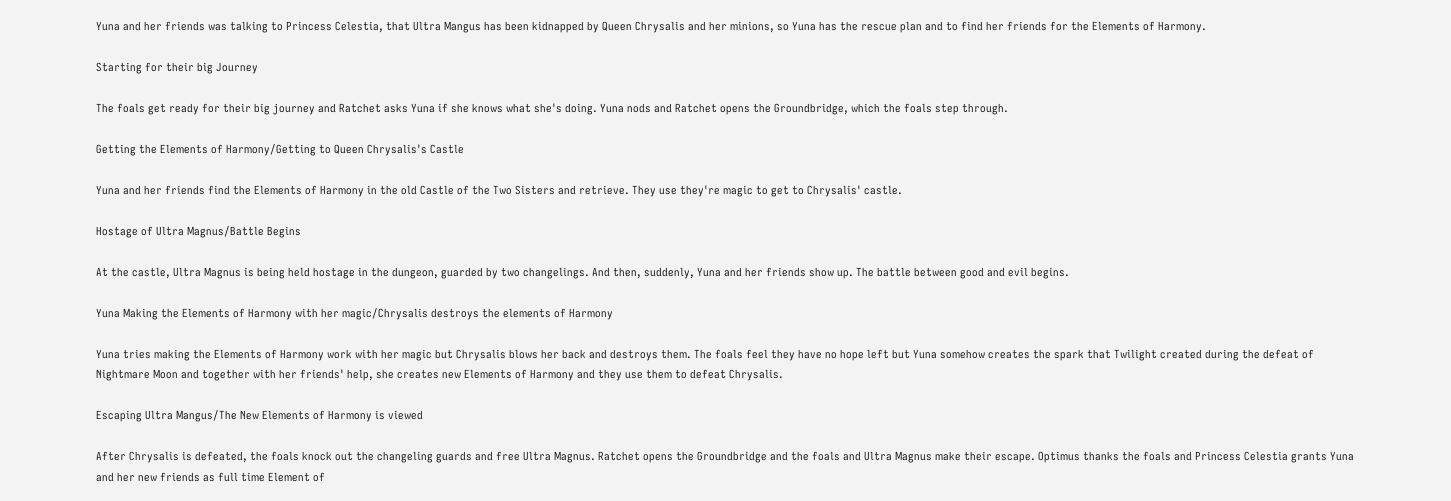Yuna and her friends was talking to Princess Celestia, that Ultra Mangus has been kidnapped by Queen Chrysalis and her minions, so Yuna has the rescue plan and to find her friends for the Elements of Harmony.

Starting for their big Journey

The foals get ready for their big journey and Ratchet asks Yuna if she knows what she's doing. Yuna nods and Ratchet opens the Groundbridge, which the foals step through.

Getting the Elements of Harmony/Getting to Queen Chrysalis's Castle

Yuna and her friends find the Elements of Harmony in the old Castle of the Two Sisters and retrieve. They use they're magic to get to Chrysalis' castle.

Hostage of Ultra Magnus/Battle Begins

At the castle, Ultra Magnus is being held hostage in the dungeon, guarded by two changelings. And then, suddenly, Yuna and her friends show up. The battle between good and evil begins.

Yuna Making the Elements of Harmony with her magic/Chrysalis destroys the elements of Harmony

Yuna tries making the Elements of Harmony work with her magic but Chrysalis blows her back and destroys them. The foals feel they have no hope left but Yuna somehow creates the spark that Twilight created during the defeat of Nightmare Moon and together with her friends' help, she creates new Elements of Harmony and they use them to defeat Chrysalis.

Escaping Ultra Mangus/The New Elements of Harmony is viewed

After Chrysalis is defeated, the foals knock out the changeling guards and free Ultra Magnus. Ratchet opens the Groundbridge and the foals and Ultra Magnus make their escape. Optimus thanks the foals and Princess Celestia grants Yuna and her new friends as full time Element of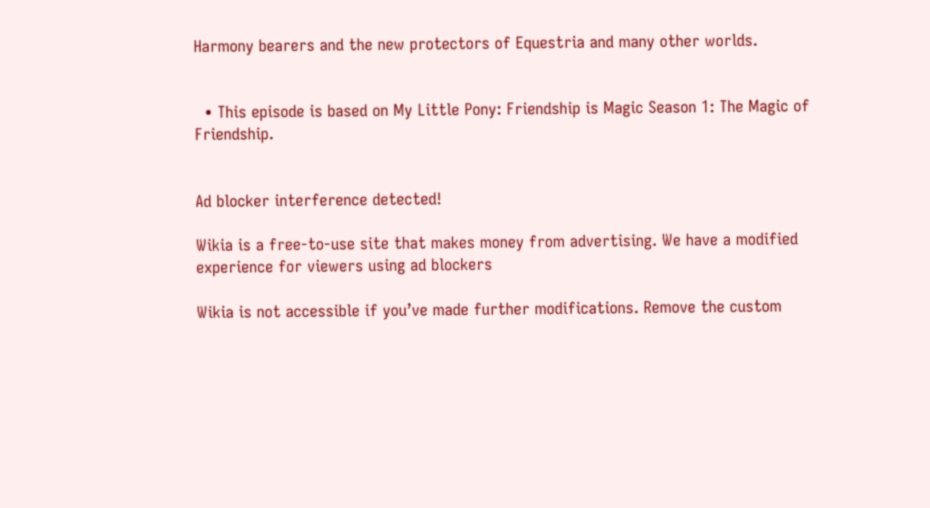Harmony bearers and the new protectors of Equestria and many other worlds.


  • This episode is based on My Little Pony: Friendship is Magic Season 1: The Magic of Friendship.


Ad blocker interference detected!

Wikia is a free-to-use site that makes money from advertising. We have a modified experience for viewers using ad blockers

Wikia is not accessible if you’ve made further modifications. Remove the custom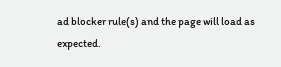ad blocker rule(s) and the page will load as expected.